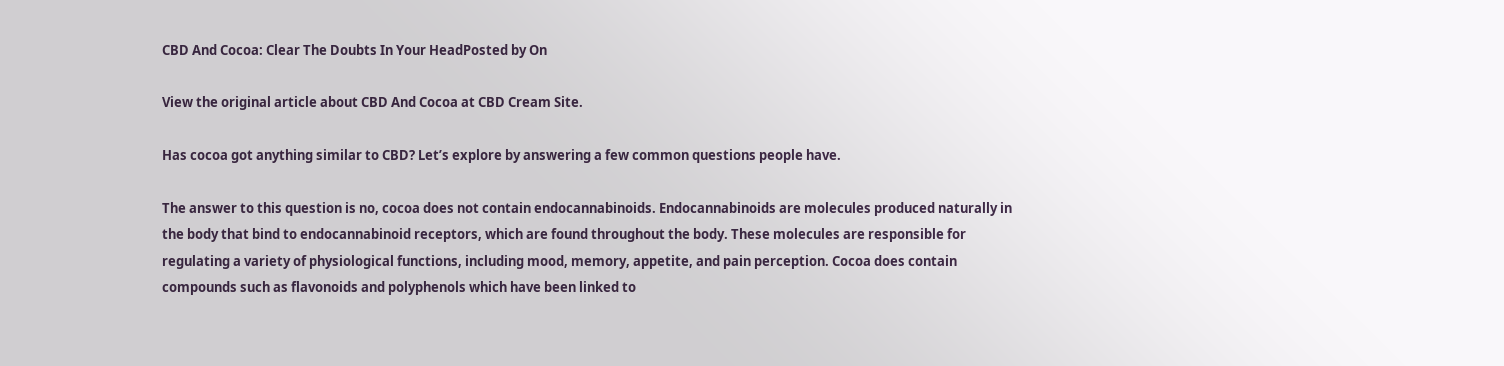CBD And Cocoa: Clear The Doubts In Your HeadPosted by On

View the original article about CBD And Cocoa at CBD Cream Site.

Has cocoa got anything similar to CBD? Let’s explore by answering a few common questions people have.

The answer to this question is no, cocoa does not contain endocannabinoids. Endocannabinoids are molecules produced naturally in the body that bind to endocannabinoid receptors, which are found throughout the body. These molecules are responsible for regulating a variety of physiological functions, including mood, memory, appetite, and pain perception. Cocoa does contain compounds such as flavonoids and polyphenols which have been linked to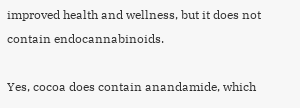improved health and wellness, but it does not contain endocannabinoids.

Yes, cocoa does contain anandamide, which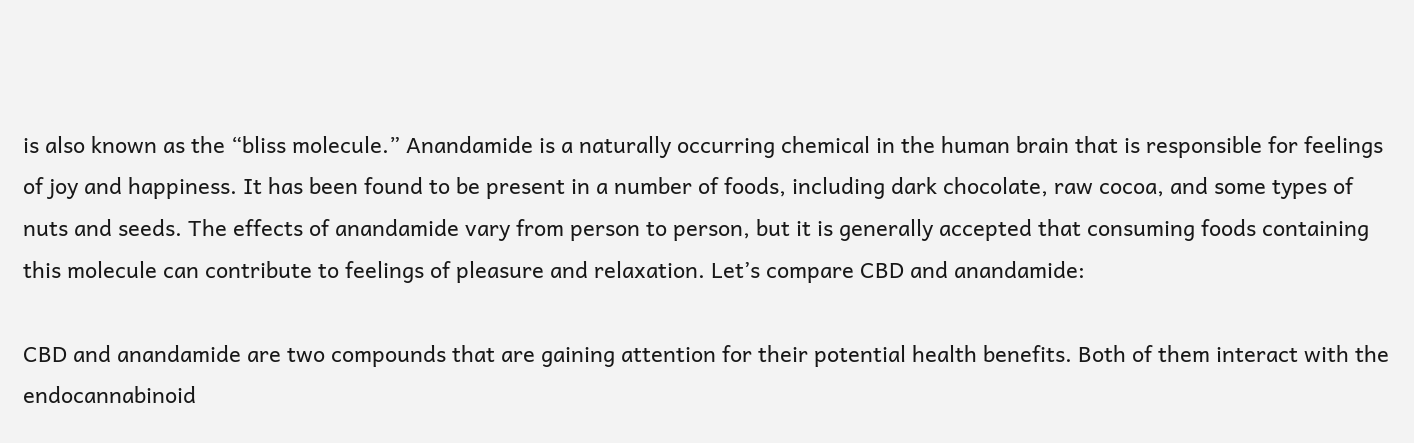is also known as the “bliss molecule.” Anandamide is a naturally occurring chemical in the human brain that is responsible for feelings of joy and happiness. It has been found to be present in a number of foods, including dark chocolate, raw cocoa, and some types of nuts and seeds. The effects of anandamide vary from person to person, but it is generally accepted that consuming foods containing this molecule can contribute to feelings of pleasure and relaxation. Let’s compare CBD and anandamide:

CBD and anandamide are two compounds that are gaining attention for their potential health benefits. Both of them interact with the endocannabinoid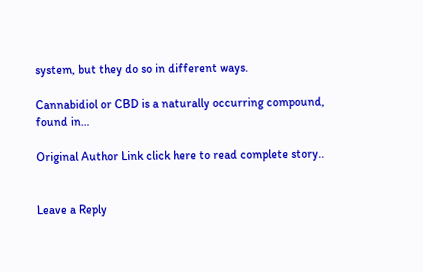system, but they do so in different ways.

Cannabidiol or CBD is a naturally occurring compound, found in…

Original Author Link click here to read complete story..


Leave a Reply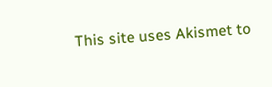This site uses Akismet to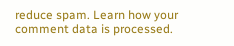reduce spam. Learn how your comment data is processed.